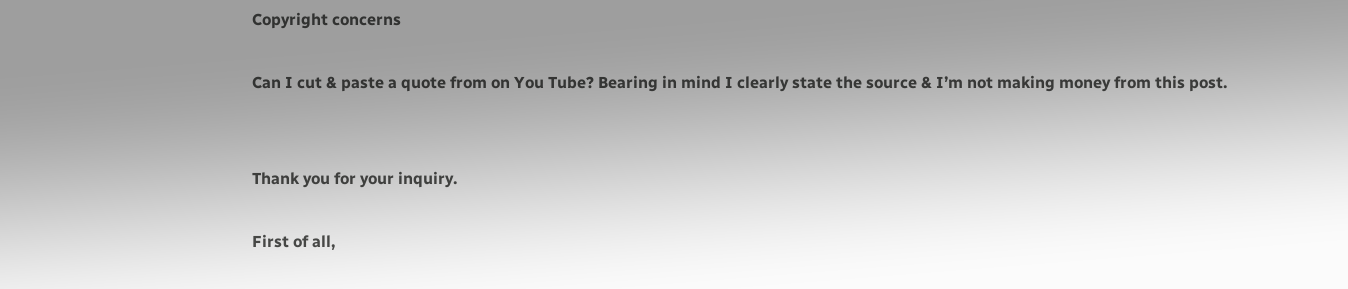Copyright concerns

Can I cut & paste a quote from on You Tube? Bearing in mind I clearly state the source & I’m not making money from this post.


Thank you for your inquiry.

First of all,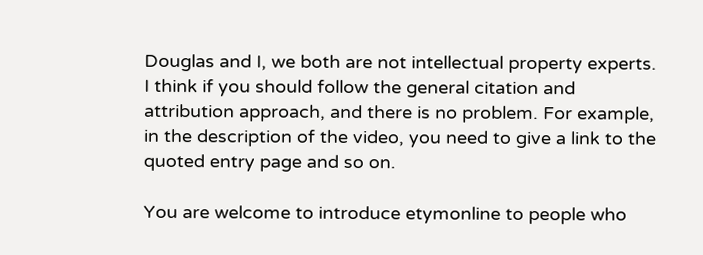Douglas and I, we both are not intellectual property experts. I think if you should follow the general citation and attribution approach, and there is no problem. For example, in the description of the video, you need to give a link to the quoted entry page and so on.

You are welcome to introduce etymonline to people who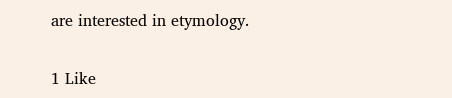are interested in etymology.

1 Like